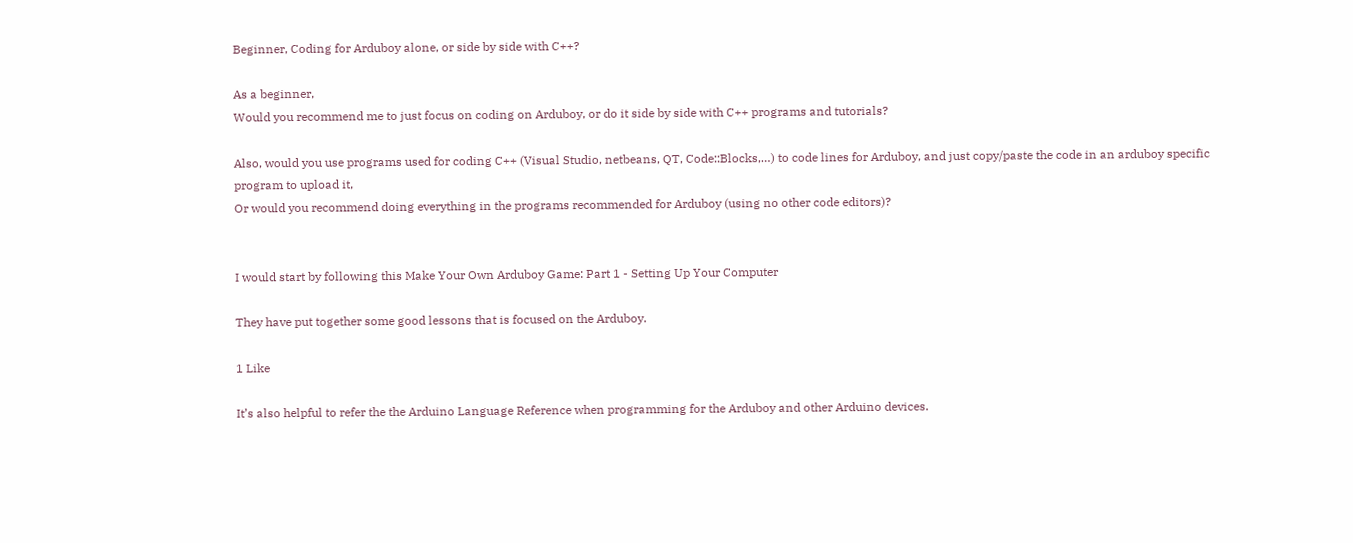Beginner, Coding for Arduboy alone, or side by side with C++?

As a beginner,
Would you recommend me to just focus on coding on Arduboy, or do it side by side with C++ programs and tutorials?

Also, would you use programs used for coding C++ (Visual Studio, netbeans, QT, Code::Blocks,…) to code lines for Arduboy, and just copy/paste the code in an arduboy specific program to upload it,
Or would you recommend doing everything in the programs recommended for Arduboy (using no other code editors)?


I would start by following this Make Your Own Arduboy Game: Part 1 - Setting Up Your Computer

They have put together some good lessons that is focused on the Arduboy.

1 Like

It’s also helpful to refer the the Arduino Language Reference when programming for the Arduboy and other Arduino devices.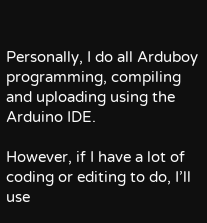Personally, I do all Arduboy programming, compiling and uploading using the Arduino IDE.

However, if I have a lot of coding or editing to do, I’ll use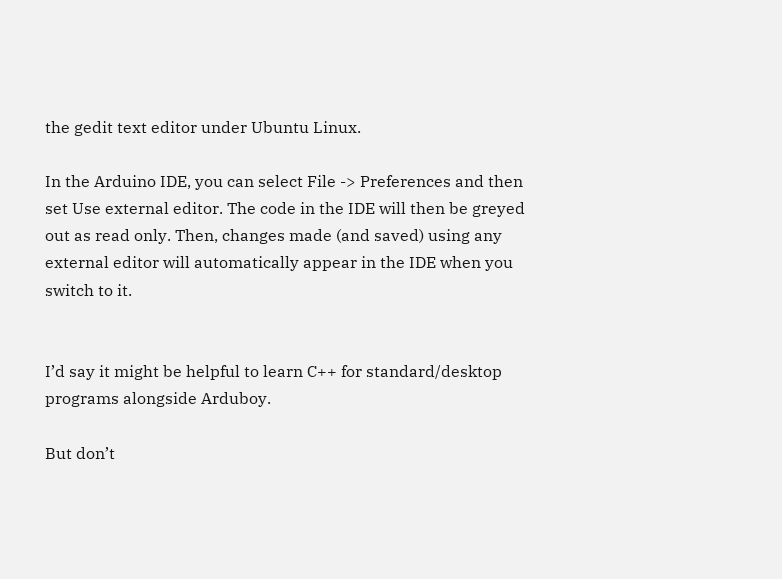the gedit text editor under Ubuntu Linux.

In the Arduino IDE, you can select File -> Preferences and then set Use external editor. The code in the IDE will then be greyed out as read only. Then, changes made (and saved) using any external editor will automatically appear in the IDE when you switch to it.


I’d say it might be helpful to learn C++ for standard/desktop programs alongside Arduboy.

But don’t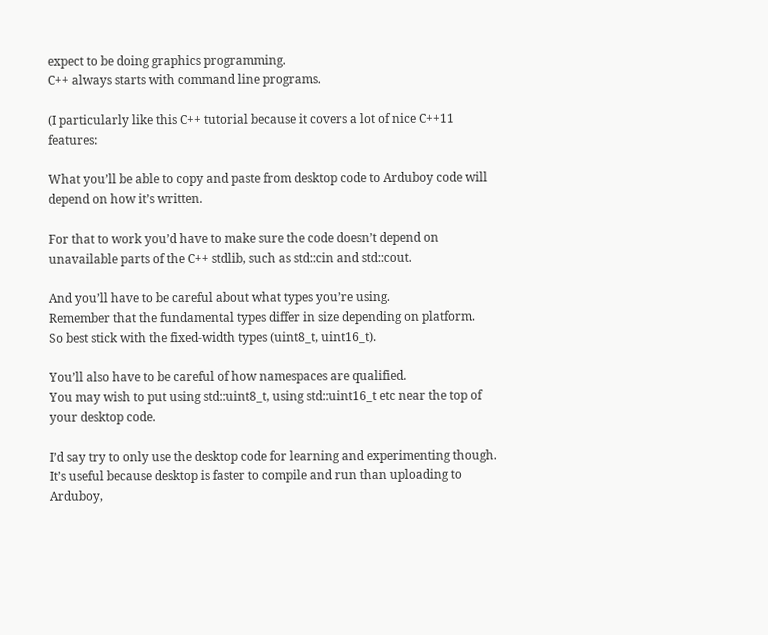expect to be doing graphics programming.
C++ always starts with command line programs.

(I particularly like this C++ tutorial because it covers a lot of nice C++11 features:

What you’ll be able to copy and paste from desktop code to Arduboy code will depend on how it’s written.

For that to work you’d have to make sure the code doesn’t depend on unavailable parts of the C++ stdlib, such as std::cin and std::cout.

And you’ll have to be careful about what types you’re using.
Remember that the fundamental types differ in size depending on platform.
So best stick with the fixed-width types (uint8_t, uint16_t).

You’ll also have to be careful of how namespaces are qualified.
You may wish to put using std::uint8_t, using std::uint16_t etc near the top of your desktop code.

I’d say try to only use the desktop code for learning and experimenting though.
It’s useful because desktop is faster to compile and run than uploading to Arduboy,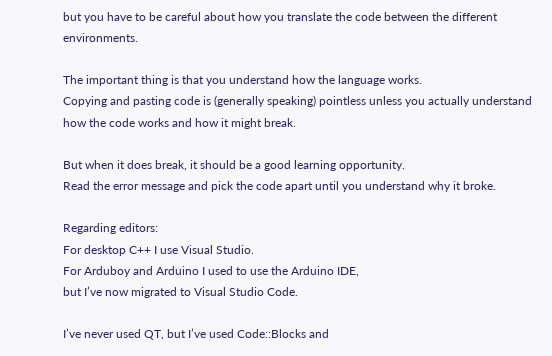but you have to be careful about how you translate the code between the different environments.

The important thing is that you understand how the language works.
Copying and pasting code is (generally speaking) pointless unless you actually understand how the code works and how it might break.

But when it does break, it should be a good learning opportunity.
Read the error message and pick the code apart until you understand why it broke.

Regarding editors:
For desktop C++ I use Visual Studio.
For Arduboy and Arduino I used to use the Arduino IDE,
but I’ve now migrated to Visual Studio Code.

I’ve never used QT, but I’ve used Code::Blocks and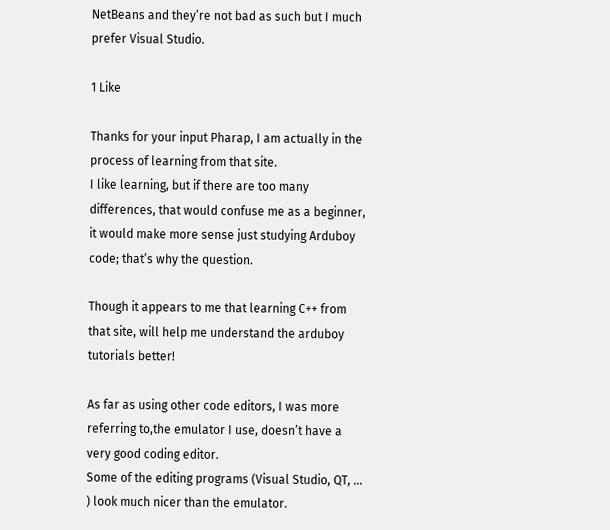NetBeans and they’re not bad as such but I much prefer Visual Studio.

1 Like

Thanks for your input Pharap, I am actually in the process of learning from that site.
I like learning, but if there are too many differences, that would confuse me as a beginner, it would make more sense just studying Arduboy code; that’s why the question.

Though it appears to me that learning C++ from that site, will help me understand the arduboy tutorials better!

As far as using other code editors, I was more referring to,the emulator I use, doesn’t have a very good coding editor.
Some of the editing programs (Visual Studio, QT, … ) look much nicer than the emulator.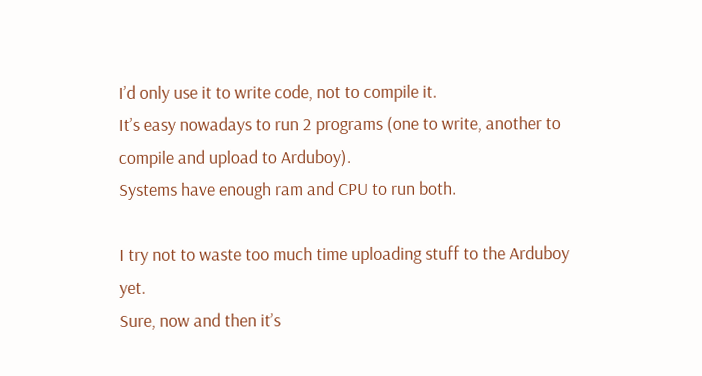I’d only use it to write code, not to compile it.
It’s easy nowadays to run 2 programs (one to write, another to compile and upload to Arduboy).
Systems have enough ram and CPU to run both.

I try not to waste too much time uploading stuff to the Arduboy yet.
Sure, now and then it’s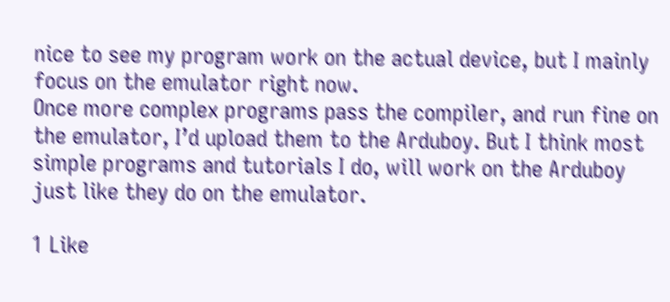nice to see my program work on the actual device, but I mainly focus on the emulator right now.
Once more complex programs pass the compiler, and run fine on the emulator, I’d upload them to the Arduboy. But I think most simple programs and tutorials I do, will work on the Arduboy just like they do on the emulator.

1 Like